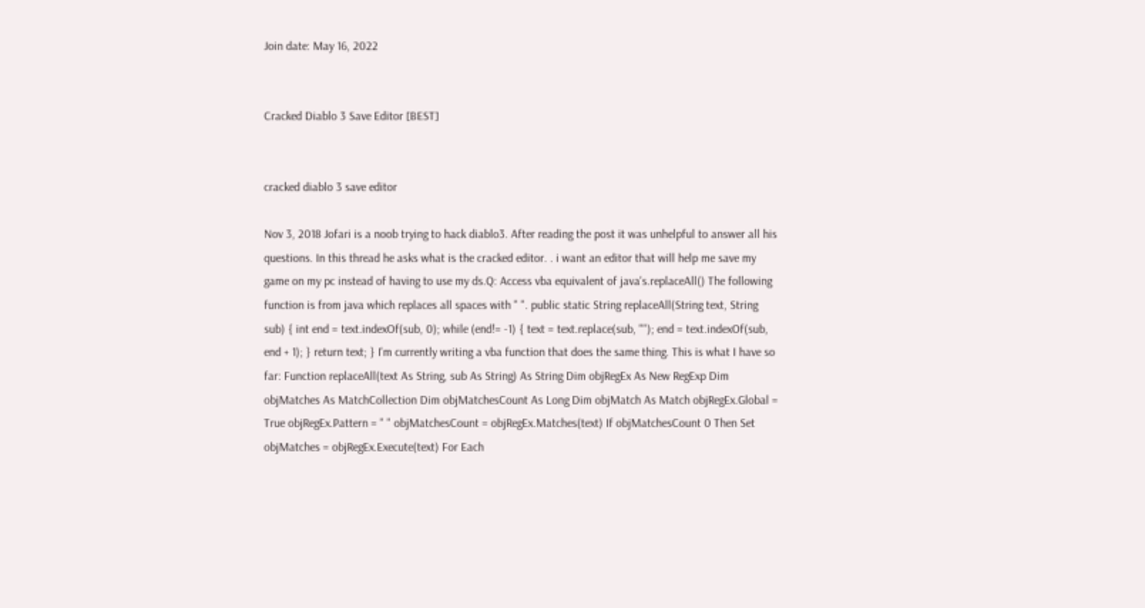Join date: May 16, 2022


Cracked Diablo 3 Save Editor [BEST]


cracked diablo 3 save editor

Nov 3, 2018 Jofari is a noob trying to hack diablo3. After reading the post it was unhelpful to answer all his questions. In this thread he asks what is the cracked editor. . i want an editor that will help me save my game on my pc instead of having to use my ds.Q: Access vba equivalent of java's.replaceAll() The following function is from java which replaces all spaces with " ". public static String replaceAll(String text, String sub) { int end = text.indexOf(sub, 0); while (end!= -1) { text = text.replace(sub, ""); end = text.indexOf(sub, end + 1); } return text; } I'm currently writing a vba function that does the same thing. This is what I have so far: Function replaceAll(text As String, sub As String) As String Dim objRegEx As New RegExp Dim objMatches As MatchCollection Dim objMatchesCount As Long Dim objMatch As Match objRegEx.Global = True objRegEx.Pattern = " " objMatchesCount = objRegEx.Matches(text) If objMatchesCount 0 Then Set objMatches = objRegEx.Execute(text) For Each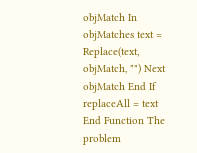objMatch In objMatches text = Replace(text, objMatch, "") Next objMatch End If replaceAll = text End Function The problem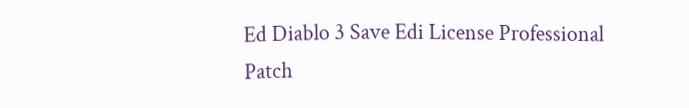Ed Diablo 3 Save Edi License Professional Patch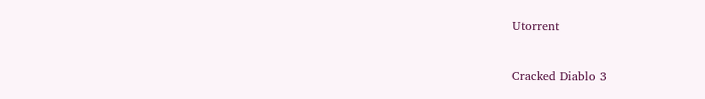Utorrent


Cracked Diablo 3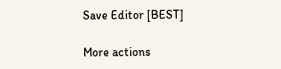Save Editor [BEST]

More actions